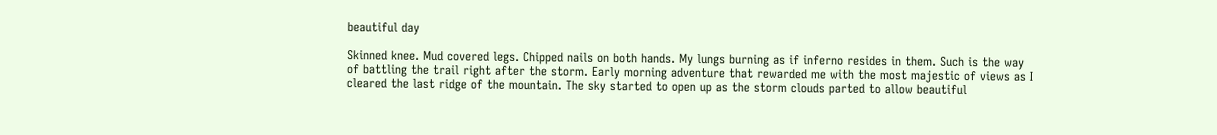beautiful day

Skinned knee. Mud covered legs. Chipped nails on both hands. My lungs burning as if inferno resides in them. Such is the way of battling the trail right after the storm. Early morning adventure that rewarded me with the most majestic of views as I cleared the last ridge of the mountain. The sky started to open up as the storm clouds parted to allow beautiful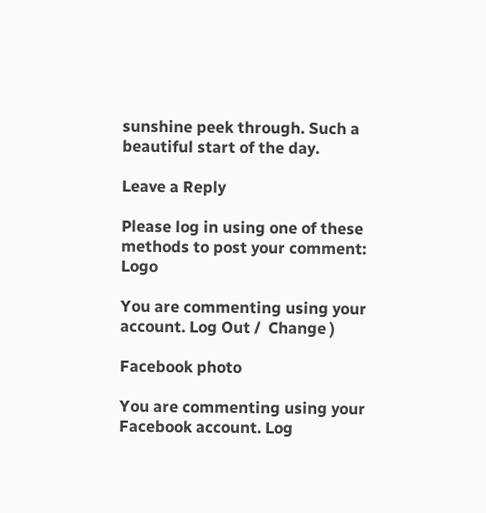sunshine peek through. Such a beautiful start of the day.

Leave a Reply

Please log in using one of these methods to post your comment: Logo

You are commenting using your account. Log Out /  Change )

Facebook photo

You are commenting using your Facebook account. Log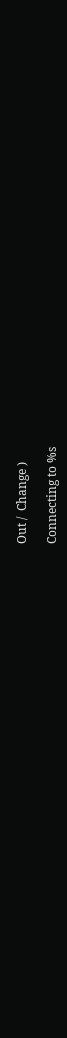Out /  Change )

Connecting to %s